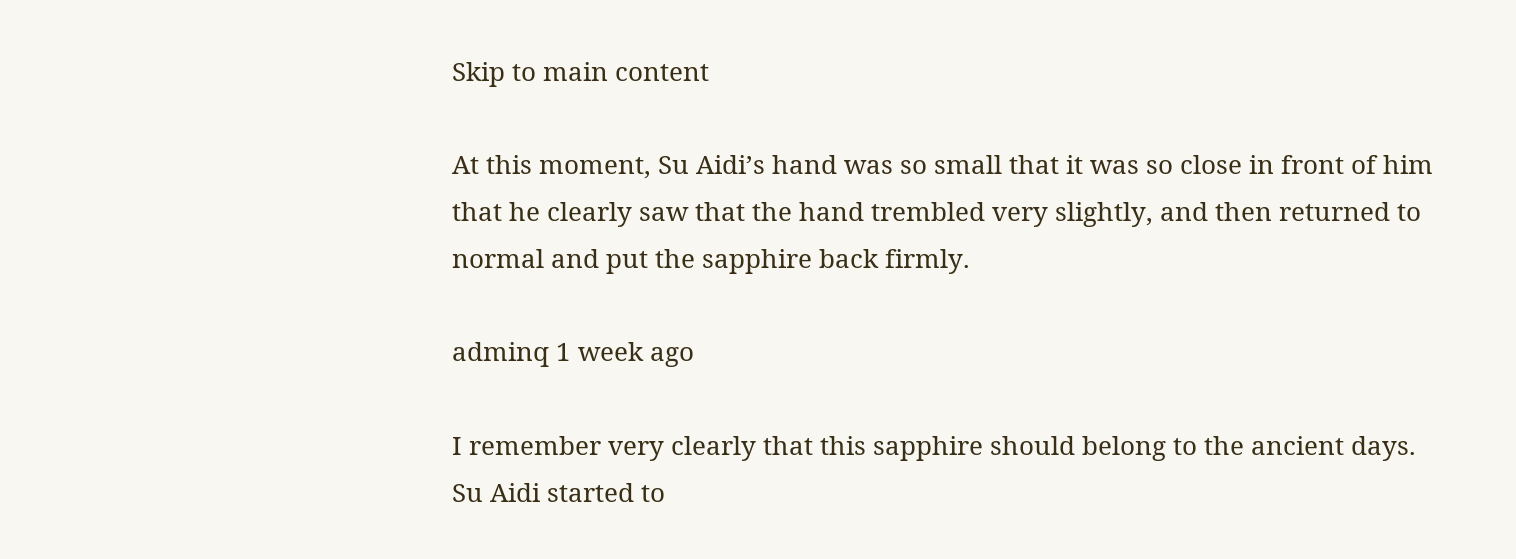Skip to main content

At this moment, Su Aidi’s hand was so small that it was so close in front of him that he clearly saw that the hand trembled very slightly, and then returned to normal and put the sapphire back firmly.

adminq 1 week ago

I remember very clearly that this sapphire should belong to the ancient days.
Su Aidi started to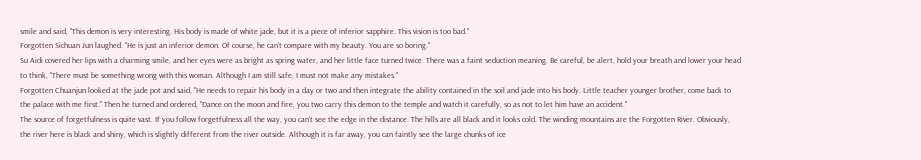smile and said, "This demon is very interesting. His body is made of white jade, but it is a piece of inferior sapphire. This vision is too bad."
Forgotten Sichuan Jun laughed. "He is just an inferior demon. Of course, he can’t compare with my beauty. You are so boring."
Su Aidi covered her lips with a charming smile, and her eyes were as bright as spring water, and her little face turned twice. There was a faint seduction meaning. Be careful, be alert, hold your breath and lower your head to think, "There must be something wrong with this woman. Although I am still safe, I must not make any mistakes."
Forgotten Chuanjun looked at the jade pot and said, "He needs to repair his body in a day or two and then integrate the ability contained in the soil and jade into his body. Little teacher younger brother, come back to the palace with me first." Then he turned and ordered, "Dance on the moon and fire, you two carry this demon to the temple and watch it carefully, so as not to let him have an accident."
The source of forgetfulness is quite vast. If you follow forgetfulness all the way, you can’t see the edge in the distance. The hills are all black and it looks cold. The winding mountains are the Forgotten River. Obviously, the river here is black and shiny, which is slightly different from the river outside. Although it is far away, you can faintly see the large chunks of ice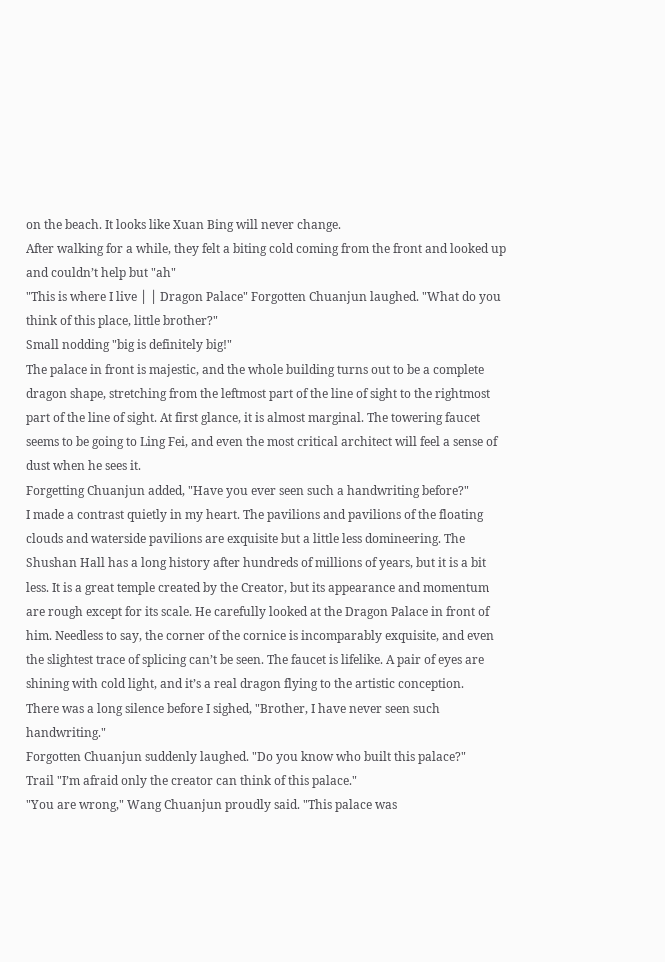on the beach. It looks like Xuan Bing will never change.
After walking for a while, they felt a biting cold coming from the front and looked up and couldn’t help but "ah"
"This is where I live │ │ Dragon Palace" Forgotten Chuanjun laughed. "What do you think of this place, little brother?"
Small nodding "big is definitely big!"
The palace in front is majestic, and the whole building turns out to be a complete dragon shape, stretching from the leftmost part of the line of sight to the rightmost part of the line of sight. At first glance, it is almost marginal. The towering faucet seems to be going to Ling Fei, and even the most critical architect will feel a sense of dust when he sees it.
Forgetting Chuanjun added, "Have you ever seen such a handwriting before?"
I made a contrast quietly in my heart. The pavilions and pavilions of the floating clouds and waterside pavilions are exquisite but a little less domineering. The Shushan Hall has a long history after hundreds of millions of years, but it is a bit less. It is a great temple created by the Creator, but its appearance and momentum are rough except for its scale. He carefully looked at the Dragon Palace in front of him. Needless to say, the corner of the cornice is incomparably exquisite, and even the slightest trace of splicing can’t be seen. The faucet is lifelike. A pair of eyes are shining with cold light, and it’s a real dragon flying to the artistic conception.
There was a long silence before I sighed, "Brother, I have never seen such handwriting."
Forgotten Chuanjun suddenly laughed. "Do you know who built this palace?"
Trail "I’m afraid only the creator can think of this palace."
"You are wrong," Wang Chuanjun proudly said. "This palace was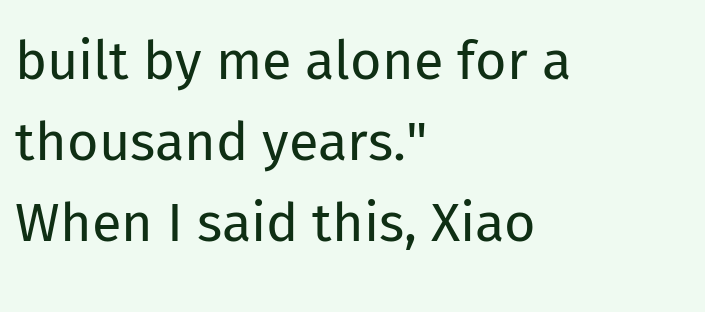built by me alone for a thousand years."
When I said this, Xiao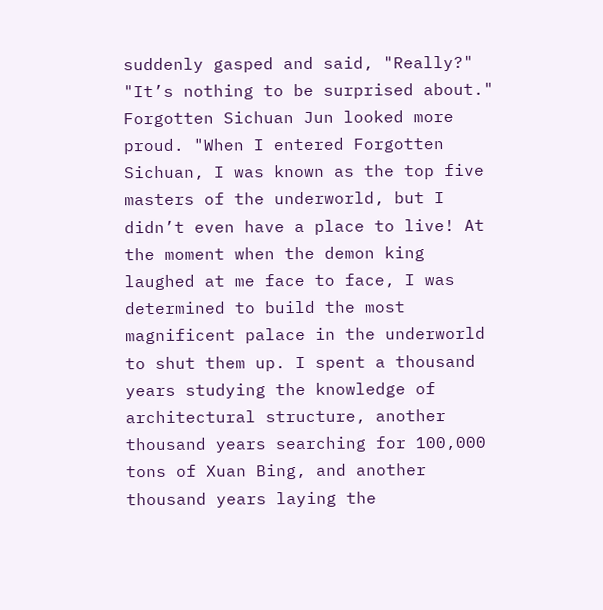suddenly gasped and said, "Really?"
"It’s nothing to be surprised about." Forgotten Sichuan Jun looked more proud. "When I entered Forgotten Sichuan, I was known as the top five masters of the underworld, but I didn’t even have a place to live! At the moment when the demon king laughed at me face to face, I was determined to build the most magnificent palace in the underworld to shut them up. I spent a thousand years studying the knowledge of architectural structure, another thousand years searching for 100,000 tons of Xuan Bing, and another thousand years laying the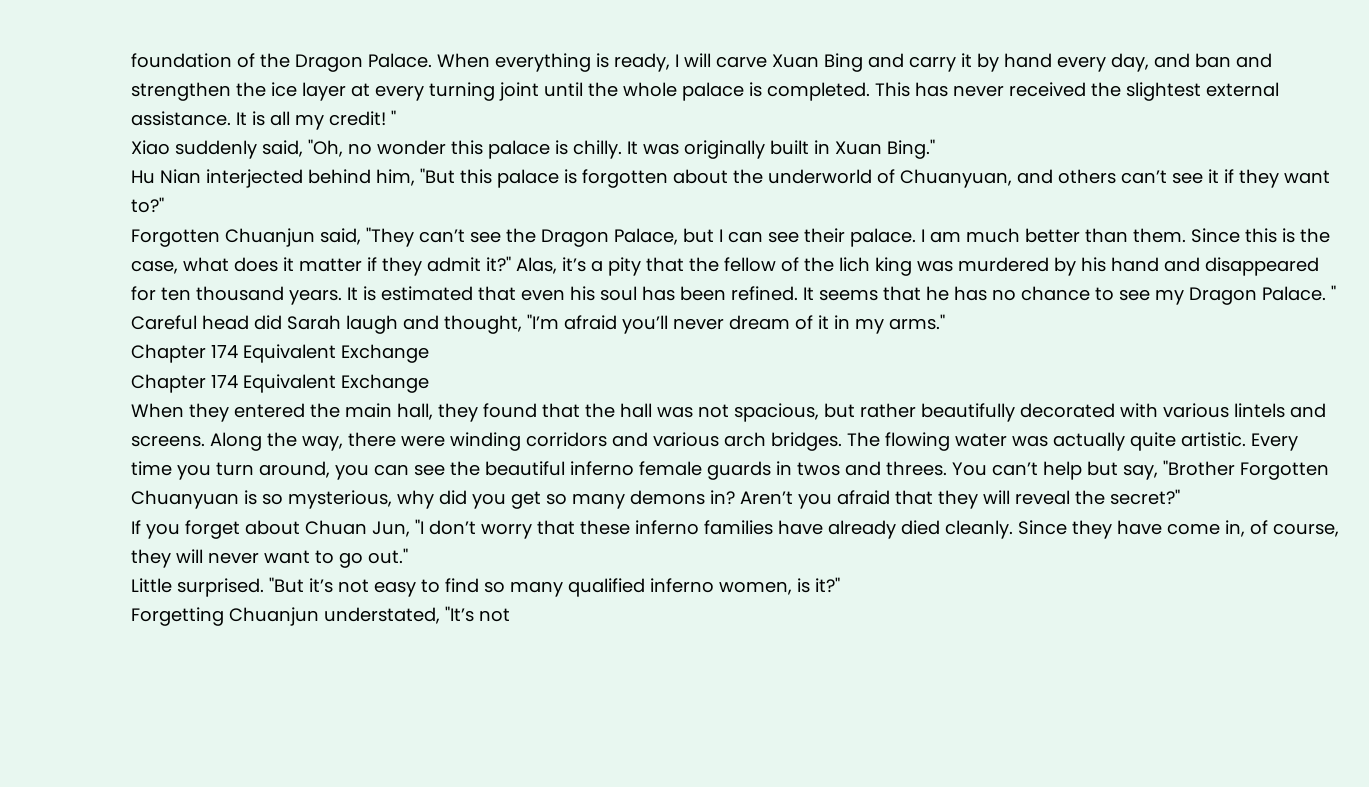foundation of the Dragon Palace. When everything is ready, I will carve Xuan Bing and carry it by hand every day, and ban and strengthen the ice layer at every turning joint until the whole palace is completed. This has never received the slightest external assistance. It is all my credit! "
Xiao suddenly said, "Oh, no wonder this palace is chilly. It was originally built in Xuan Bing."
Hu Nian interjected behind him, "But this palace is forgotten about the underworld of Chuanyuan, and others can’t see it if they want to?"
Forgotten Chuanjun said, "They can’t see the Dragon Palace, but I can see their palace. I am much better than them. Since this is the case, what does it matter if they admit it?" Alas, it’s a pity that the fellow of the lich king was murdered by his hand and disappeared for ten thousand years. It is estimated that even his soul has been refined. It seems that he has no chance to see my Dragon Palace. "
Careful head did Sarah laugh and thought, "I’m afraid you’ll never dream of it in my arms."
Chapter 174 Equivalent Exchange
Chapter 174 Equivalent Exchange
When they entered the main hall, they found that the hall was not spacious, but rather beautifully decorated with various lintels and screens. Along the way, there were winding corridors and various arch bridges. The flowing water was actually quite artistic. Every time you turn around, you can see the beautiful inferno female guards in twos and threes. You can’t help but say, "Brother Forgotten Chuanyuan is so mysterious, why did you get so many demons in? Aren’t you afraid that they will reveal the secret?"
If you forget about Chuan Jun, "I don’t worry that these inferno families have already died cleanly. Since they have come in, of course, they will never want to go out."
Little surprised. "But it’s not easy to find so many qualified inferno women, is it?"
Forgetting Chuanjun understated, "It’s not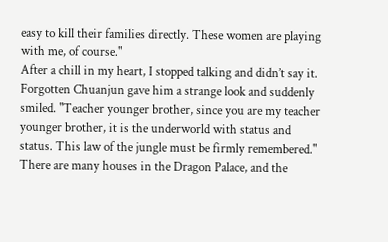easy to kill their families directly. These women are playing with me, of course."
After a chill in my heart, I stopped talking and didn’t say it.
Forgotten Chuanjun gave him a strange look and suddenly smiled. "Teacher younger brother, since you are my teacher younger brother, it is the underworld with status and status. This law of the jungle must be firmly remembered."
There are many houses in the Dragon Palace, and the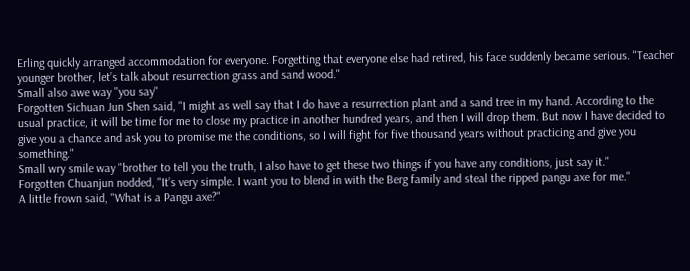Erling quickly arranged accommodation for everyone. Forgetting that everyone else had retired, his face suddenly became serious. "Teacher younger brother, let’s talk about resurrection grass and sand wood."
Small also awe way "you say"
Forgotten Sichuan Jun Shen said, "I might as well say that I do have a resurrection plant and a sand tree in my hand. According to the usual practice, it will be time for me to close my practice in another hundred years, and then I will drop them. But now I have decided to give you a chance and ask you to promise me the conditions, so I will fight for five thousand years without practicing and give you something."
Small wry smile way "brother to tell you the truth, I also have to get these two things if you have any conditions, just say it."
Forgotten Chuanjun nodded, "It’s very simple. I want you to blend in with the Berg family and steal the ripped pangu axe for me."
A little frown said, "What is a Pangu axe?"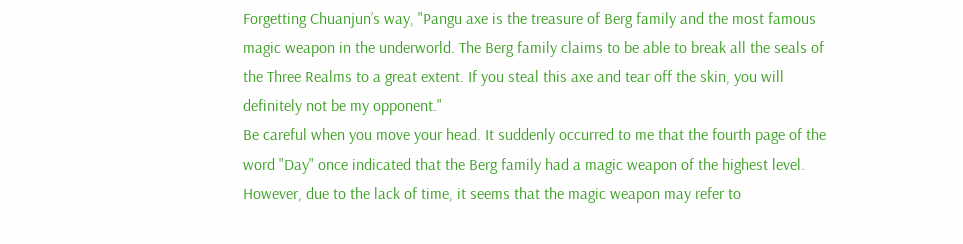Forgetting Chuanjun’s way, "Pangu axe is the treasure of Berg family and the most famous magic weapon in the underworld. The Berg family claims to be able to break all the seals of the Three Realms to a great extent. If you steal this axe and tear off the skin, you will definitely not be my opponent."
Be careful when you move your head. It suddenly occurred to me that the fourth page of the word "Day" once indicated that the Berg family had a magic weapon of the highest level. However, due to the lack of time, it seems that the magic weapon may refer to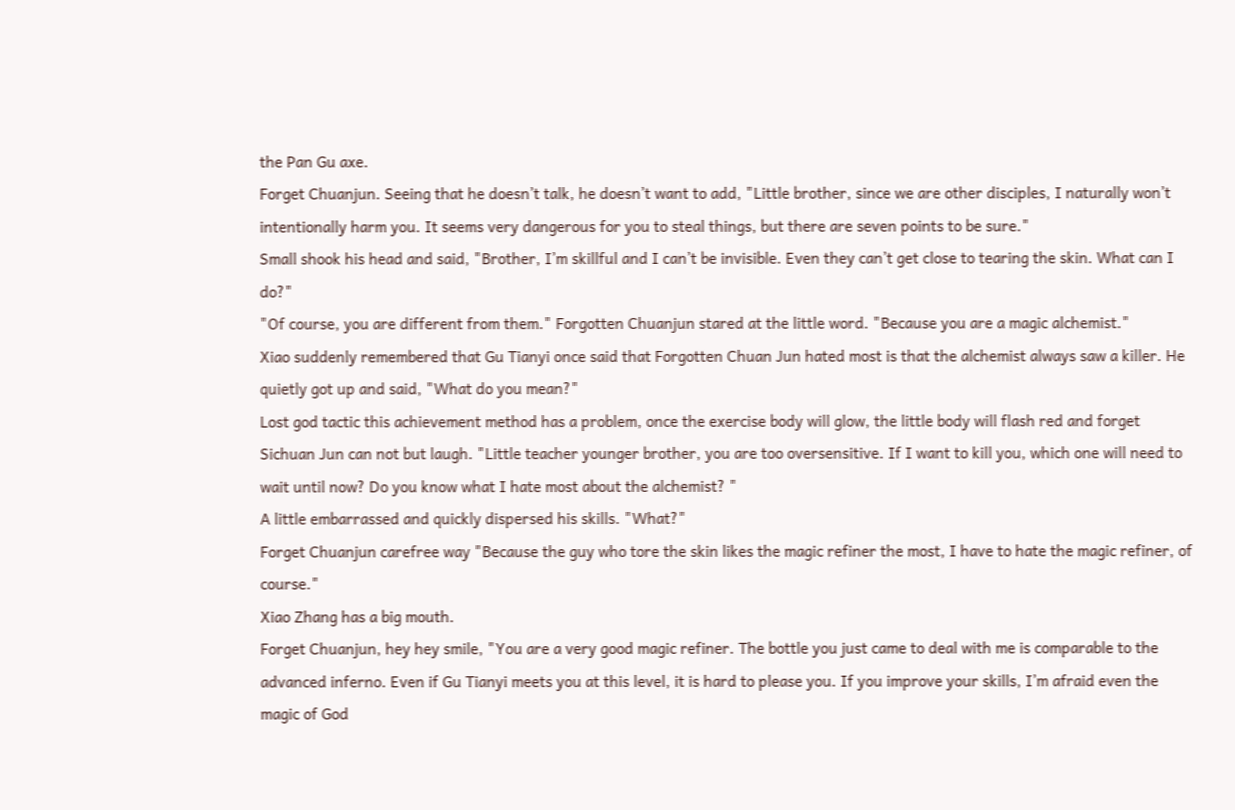the Pan Gu axe.
Forget Chuanjun. Seeing that he doesn’t talk, he doesn’t want to add, "Little brother, since we are other disciples, I naturally won’t intentionally harm you. It seems very dangerous for you to steal things, but there are seven points to be sure."
Small shook his head and said, "Brother, I’m skillful and I can’t be invisible. Even they can’t get close to tearing the skin. What can I do?"
"Of course, you are different from them." Forgotten Chuanjun stared at the little word. "Because you are a magic alchemist."
Xiao suddenly remembered that Gu Tianyi once said that Forgotten Chuan Jun hated most is that the alchemist always saw a killer. He quietly got up and said, "What do you mean?"
Lost god tactic this achievement method has a problem, once the exercise body will glow, the little body will flash red and forget Sichuan Jun can not but laugh. "Little teacher younger brother, you are too oversensitive. If I want to kill you, which one will need to wait until now? Do you know what I hate most about the alchemist? "
A little embarrassed and quickly dispersed his skills. "What?"
Forget Chuanjun carefree way "Because the guy who tore the skin likes the magic refiner the most, I have to hate the magic refiner, of course."
Xiao Zhang has a big mouth.
Forget Chuanjun, hey hey smile, "You are a very good magic refiner. The bottle you just came to deal with me is comparable to the advanced inferno. Even if Gu Tianyi meets you at this level, it is hard to please you. If you improve your skills, I’m afraid even the magic of God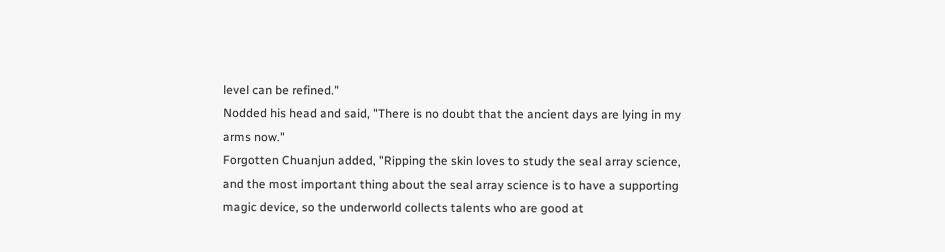level can be refined."
Nodded his head and said, "There is no doubt that the ancient days are lying in my arms now."
Forgotten Chuanjun added, "Ripping the skin loves to study the seal array science, and the most important thing about the seal array science is to have a supporting magic device, so the underworld collects talents who are good at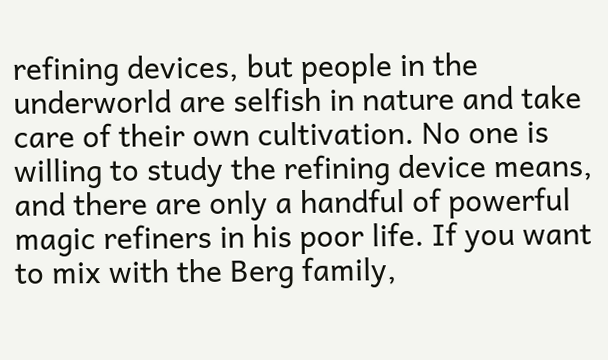refining devices, but people in the underworld are selfish in nature and take care of their own cultivation. No one is willing to study the refining device means, and there are only a handful of powerful magic refiners in his poor life. If you want to mix with the Berg family,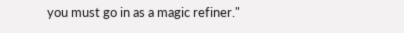you must go in as a magic refiner."